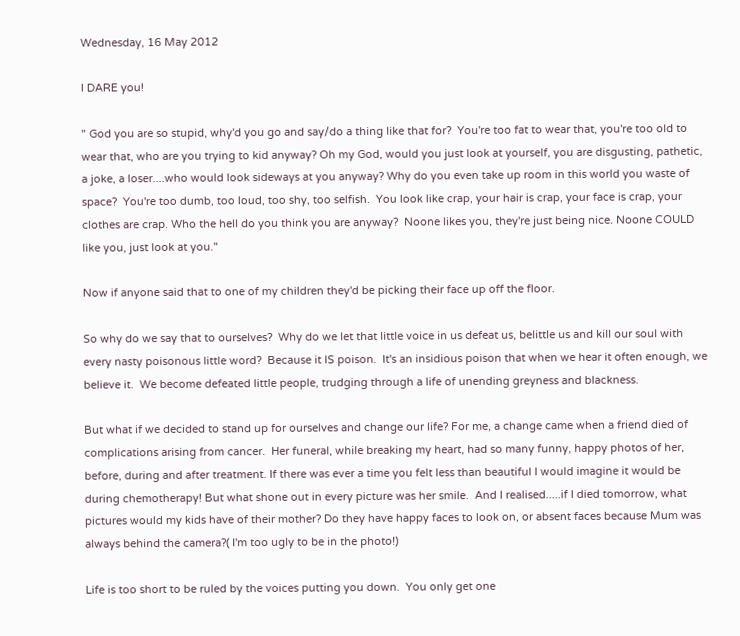Wednesday, 16 May 2012

I DARE you!

" God you are so stupid, why'd you go and say/do a thing like that for?  You're too fat to wear that, you're too old to wear that, who are you trying to kid anyway? Oh my God, would you just look at yourself, you are disgusting, pathetic, a joke, a loser....who would look sideways at you anyway? Why do you even take up room in this world you waste of space?  You're too dumb, too loud, too shy, too selfish.  You look like crap, your hair is crap, your face is crap, your clothes are crap. Who the hell do you think you are anyway?  Noone likes you, they're just being nice. Noone COULD like you, just look at you."

Now if anyone said that to one of my children they'd be picking their face up off the floor.

So why do we say that to ourselves?  Why do we let that little voice in us defeat us, belittle us and kill our soul with every nasty poisonous little word?  Because it IS poison.  It's an insidious poison that when we hear it often enough, we believe it.  We become defeated little people, trudging through a life of unending greyness and blackness.

But what if we decided to stand up for ourselves and change our life? For me, a change came when a friend died of complications arising from cancer.  Her funeral, while breaking my heart, had so many funny, happy photos of her, before, during and after treatment. If there was ever a time you felt less than beautiful I would imagine it would be during chemotherapy! But what shone out in every picture was her smile.  And I realised.....if I died tomorrow, what pictures would my kids have of their mother? Do they have happy faces to look on, or absent faces because Mum was always behind the camera?( I'm too ugly to be in the photo!)

Life is too short to be ruled by the voices putting you down.  You only get one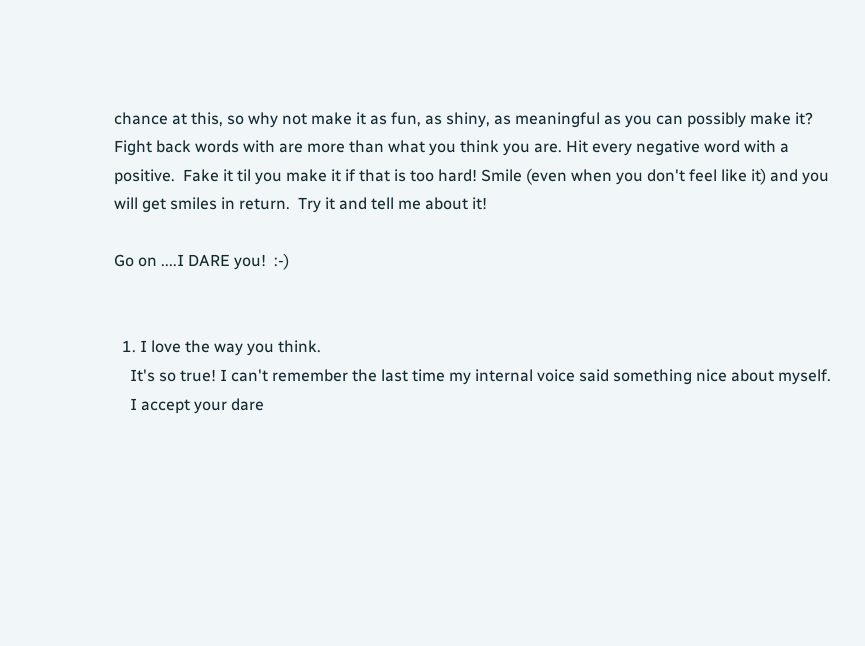chance at this, so why not make it as fun, as shiny, as meaningful as you can possibly make it? Fight back words with are more than what you think you are. Hit every negative word with a positive.  Fake it til you make it if that is too hard! Smile (even when you don't feel like it) and you will get smiles in return.  Try it and tell me about it!

Go on ....I DARE you!  :-)


  1. I love the way you think.
    It's so true! I can't remember the last time my internal voice said something nice about myself.
    I accept your dare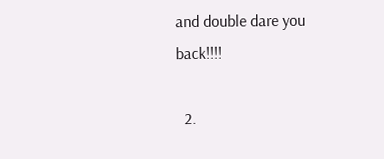and double dare you back!!!!

  2.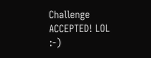Challenge ACCEPTED! LOL :-)